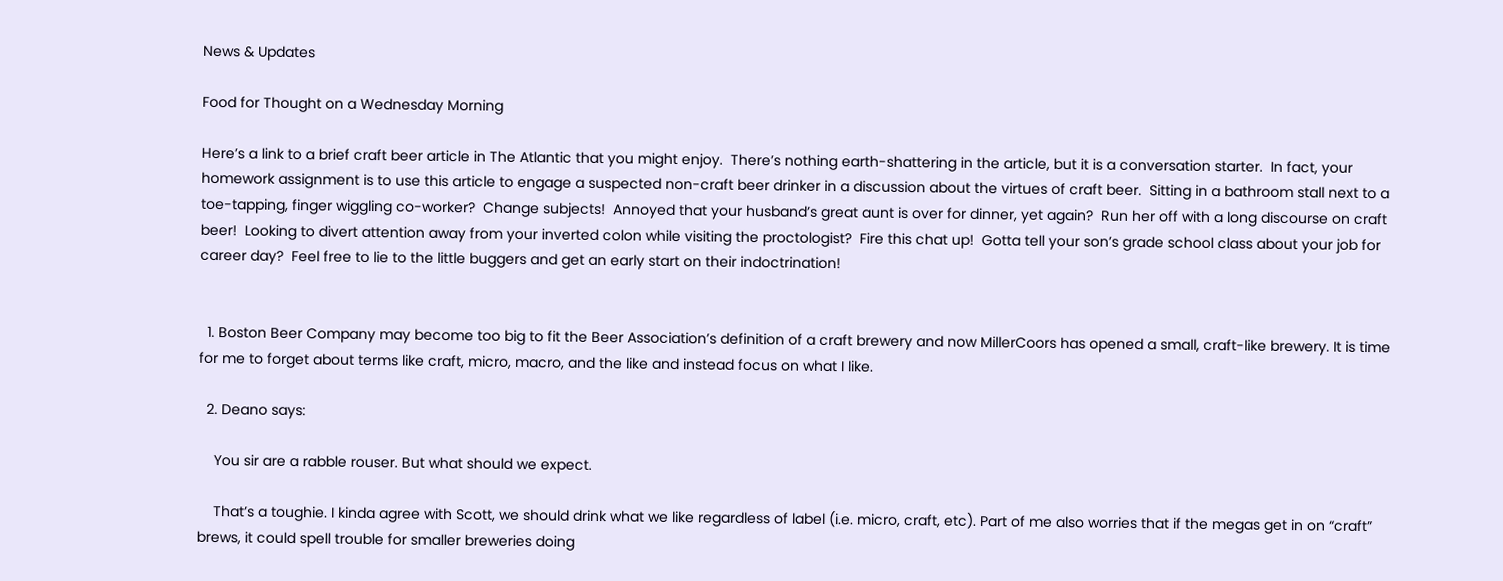News & Updates

Food for Thought on a Wednesday Morning

Here’s a link to a brief craft beer article in The Atlantic that you might enjoy.  There’s nothing earth-shattering in the article, but it is a conversation starter.  In fact, your homework assignment is to use this article to engage a suspected non-craft beer drinker in a discussion about the virtues of craft beer.  Sitting in a bathroom stall next to a toe-tapping, finger wiggling co-worker?  Change subjects!  Annoyed that your husband’s great aunt is over for dinner, yet again?  Run her off with a long discourse on craft beer!  Looking to divert attention away from your inverted colon while visiting the proctologist?  Fire this chat up!  Gotta tell your son’s grade school class about your job for career day?  Feel free to lie to the little buggers and get an early start on their indoctrination!


  1. Boston Beer Company may become too big to fit the Beer Association’s definition of a craft brewery and now MillerCoors has opened a small, craft-like brewery. It is time for me to forget about terms like craft, micro, macro, and the like and instead focus on what I like.

  2. Deano says:

    You sir are a rabble rouser. But what should we expect.

    That’s a toughie. I kinda agree with Scott, we should drink what we like regardless of label (i.e. micro, craft, etc). Part of me also worries that if the megas get in on “craft” brews, it could spell trouble for smaller breweries doing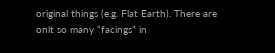original things (e.g. Flat Earth). There are onlt so many “facings” in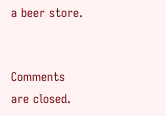a beer store.


Comments are closed.